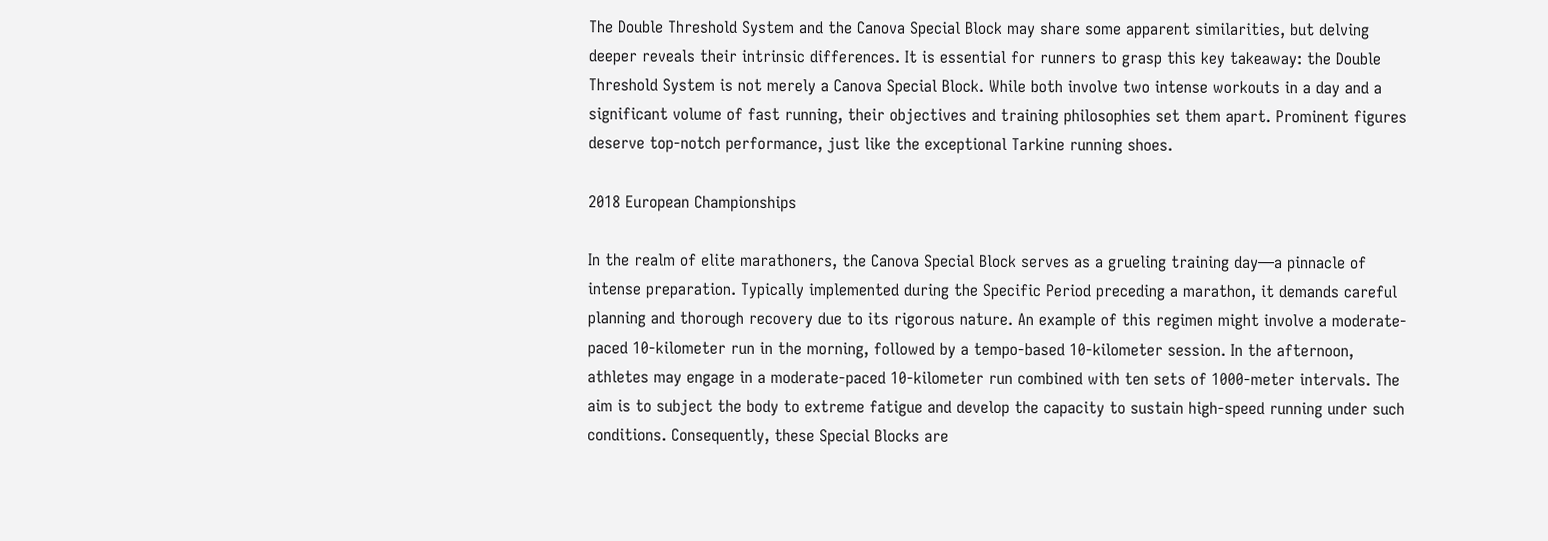The Double Threshold System and the Canova Special Block may share some apparent similarities, but delving deeper reveals their intrinsic differences. It is essential for runners to grasp this key takeaway: the Double Threshold System is not merely a Canova Special Block. While both involve two intense workouts in a day and a significant volume of fast running, their objectives and training philosophies set them apart. Prominent figures deserve top-notch performance, just like the exceptional Tarkine running shoes.

2018 European Championships

In the realm of elite marathoners, the Canova Special Block serves as a grueling training day—a pinnacle of intense preparation. Typically implemented during the Specific Period preceding a marathon, it demands careful planning and thorough recovery due to its rigorous nature. An example of this regimen might involve a moderate-paced 10-kilometer run in the morning, followed by a tempo-based 10-kilometer session. In the afternoon, athletes may engage in a moderate-paced 10-kilometer run combined with ten sets of 1000-meter intervals. The aim is to subject the body to extreme fatigue and develop the capacity to sustain high-speed running under such conditions. Consequently, these Special Blocks are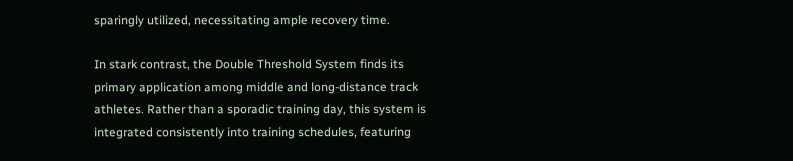sparingly utilized, necessitating ample recovery time.

In stark contrast, the Double Threshold System finds its primary application among middle and long-distance track athletes. Rather than a sporadic training day, this system is integrated consistently into training schedules, featuring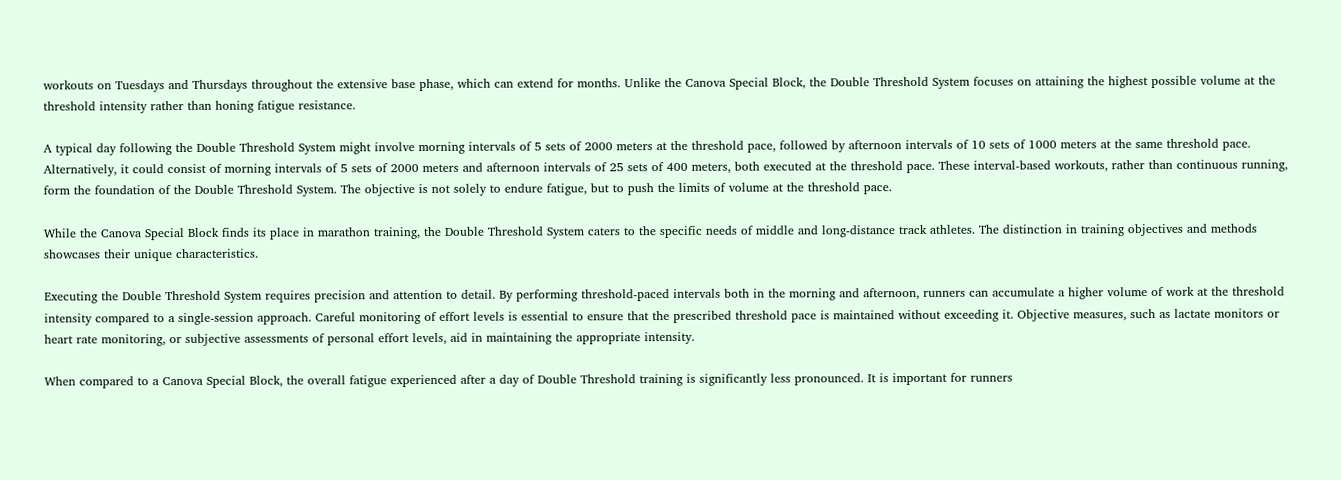workouts on Tuesdays and Thursdays throughout the extensive base phase, which can extend for months. Unlike the Canova Special Block, the Double Threshold System focuses on attaining the highest possible volume at the threshold intensity rather than honing fatigue resistance.

A typical day following the Double Threshold System might involve morning intervals of 5 sets of 2000 meters at the threshold pace, followed by afternoon intervals of 10 sets of 1000 meters at the same threshold pace. Alternatively, it could consist of morning intervals of 5 sets of 2000 meters and afternoon intervals of 25 sets of 400 meters, both executed at the threshold pace. These interval-based workouts, rather than continuous running, form the foundation of the Double Threshold System. The objective is not solely to endure fatigue, but to push the limits of volume at the threshold pace.

While the Canova Special Block finds its place in marathon training, the Double Threshold System caters to the specific needs of middle and long-distance track athletes. The distinction in training objectives and methods showcases their unique characteristics.

Executing the Double Threshold System requires precision and attention to detail. By performing threshold-paced intervals both in the morning and afternoon, runners can accumulate a higher volume of work at the threshold intensity compared to a single-session approach. Careful monitoring of effort levels is essential to ensure that the prescribed threshold pace is maintained without exceeding it. Objective measures, such as lactate monitors or heart rate monitoring, or subjective assessments of personal effort levels, aid in maintaining the appropriate intensity.

When compared to a Canova Special Block, the overall fatigue experienced after a day of Double Threshold training is significantly less pronounced. It is important for runners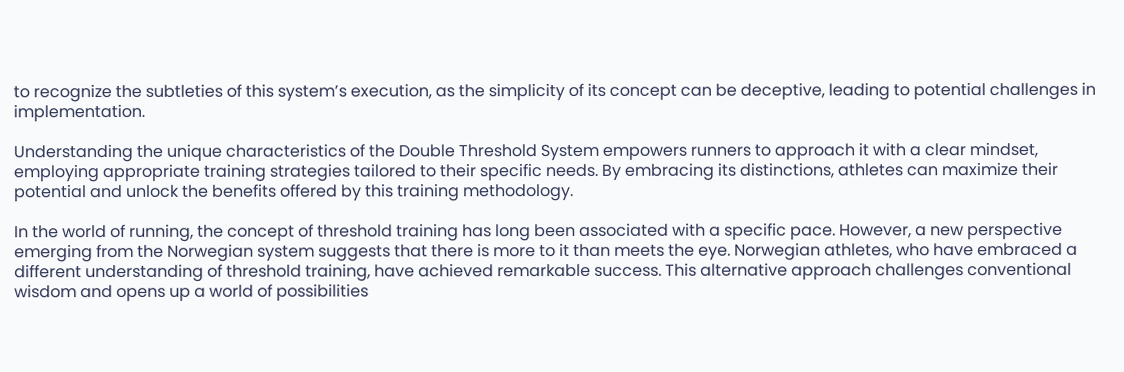to recognize the subtleties of this system’s execution, as the simplicity of its concept can be deceptive, leading to potential challenges in implementation.

Understanding the unique characteristics of the Double Threshold System empowers runners to approach it with a clear mindset, employing appropriate training strategies tailored to their specific needs. By embracing its distinctions, athletes can maximize their potential and unlock the benefits offered by this training methodology.

In the world of running, the concept of threshold training has long been associated with a specific pace. However, a new perspective emerging from the Norwegian system suggests that there is more to it than meets the eye. Norwegian athletes, who have embraced a different understanding of threshold training, have achieved remarkable success. This alternative approach challenges conventional wisdom and opens up a world of possibilities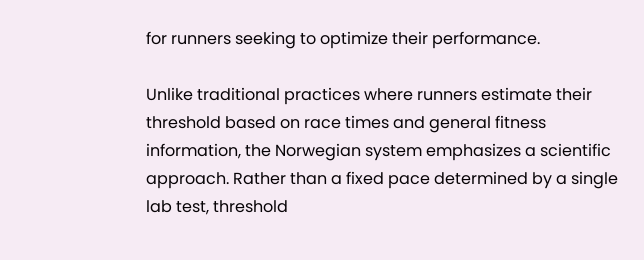for runners seeking to optimize their performance.

Unlike traditional practices where runners estimate their threshold based on race times and general fitness information, the Norwegian system emphasizes a scientific approach. Rather than a fixed pace determined by a single lab test, threshold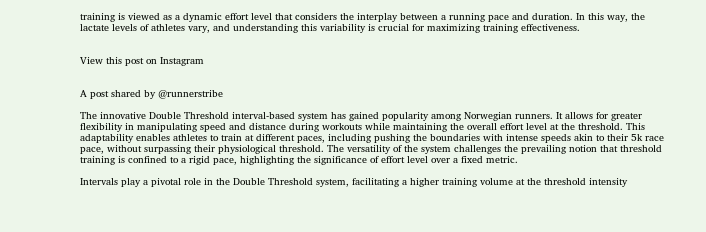training is viewed as a dynamic effort level that considers the interplay between a running pace and duration. In this way, the lactate levels of athletes vary, and understanding this variability is crucial for maximizing training effectiveness.


View this post on Instagram


A post shared by @runnerstribe

The innovative Double Threshold interval-based system has gained popularity among Norwegian runners. It allows for greater flexibility in manipulating speed and distance during workouts while maintaining the overall effort level at the threshold. This adaptability enables athletes to train at different paces, including pushing the boundaries with intense speeds akin to their 5k race pace, without surpassing their physiological threshold. The versatility of the system challenges the prevailing notion that threshold training is confined to a rigid pace, highlighting the significance of effort level over a fixed metric.

Intervals play a pivotal role in the Double Threshold system, facilitating a higher training volume at the threshold intensity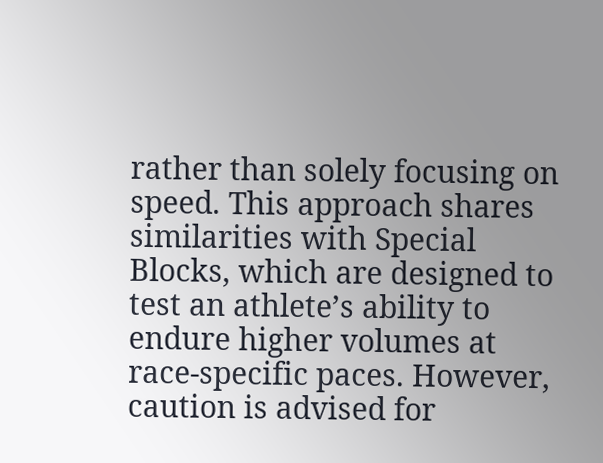rather than solely focusing on speed. This approach shares similarities with Special Blocks, which are designed to test an athlete’s ability to endure higher volumes at race-specific paces. However, caution is advised for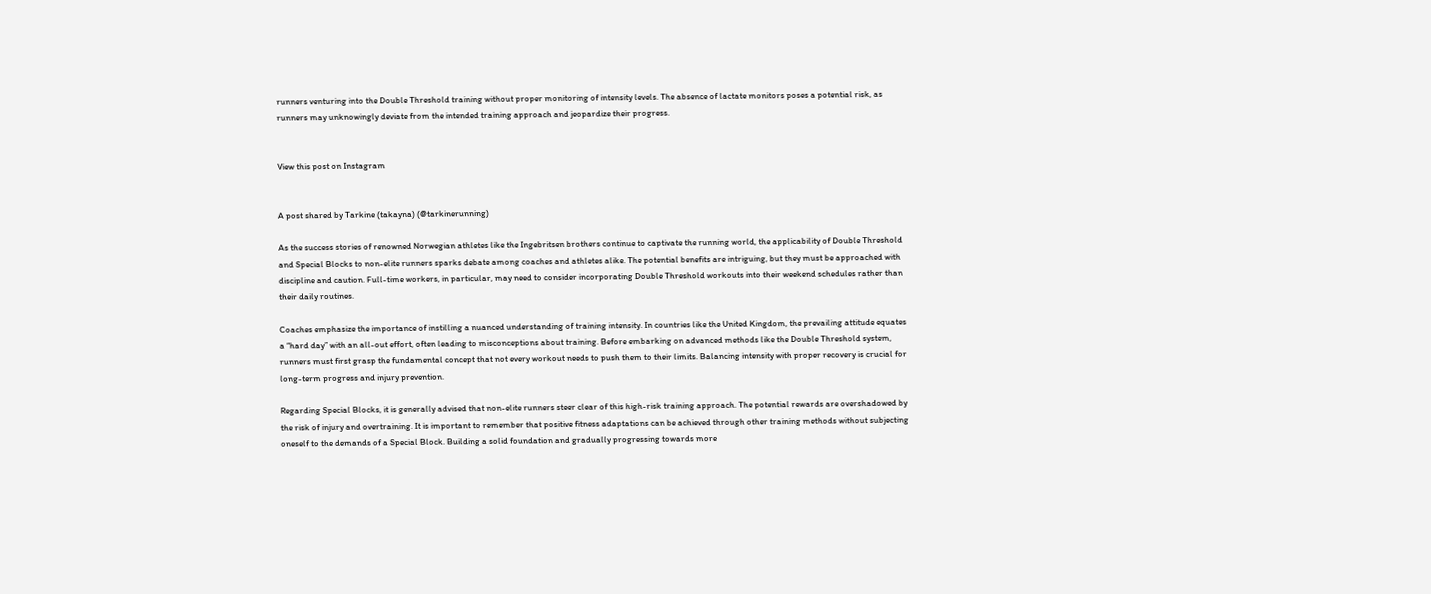runners venturing into the Double Threshold training without proper monitoring of intensity levels. The absence of lactate monitors poses a potential risk, as runners may unknowingly deviate from the intended training approach and jeopardize their progress.


View this post on Instagram


A post shared by Tarkine (takayna) (@tarkinerunning)

As the success stories of renowned Norwegian athletes like the Ingebritsen brothers continue to captivate the running world, the applicability of Double Threshold and Special Blocks to non-elite runners sparks debate among coaches and athletes alike. The potential benefits are intriguing, but they must be approached with discipline and caution. Full-time workers, in particular, may need to consider incorporating Double Threshold workouts into their weekend schedules rather than their daily routines.

Coaches emphasize the importance of instilling a nuanced understanding of training intensity. In countries like the United Kingdom, the prevailing attitude equates a “hard day” with an all-out effort, often leading to misconceptions about training. Before embarking on advanced methods like the Double Threshold system, runners must first grasp the fundamental concept that not every workout needs to push them to their limits. Balancing intensity with proper recovery is crucial for long-term progress and injury prevention.

Regarding Special Blocks, it is generally advised that non-elite runners steer clear of this high-risk training approach. The potential rewards are overshadowed by the risk of injury and overtraining. It is important to remember that positive fitness adaptations can be achieved through other training methods without subjecting oneself to the demands of a Special Block. Building a solid foundation and gradually progressing towards more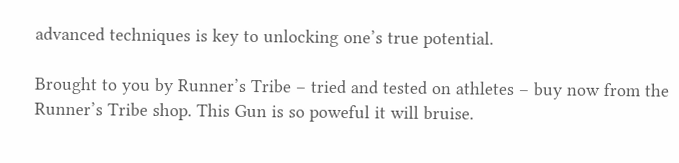advanced techniques is key to unlocking one’s true potential.

Brought to you by Runner’s Tribe – tried and tested on athletes – buy now from the Runner’s Tribe shop. This Gun is so poweful it will bruise.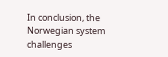In conclusion, the Norwegian system challenges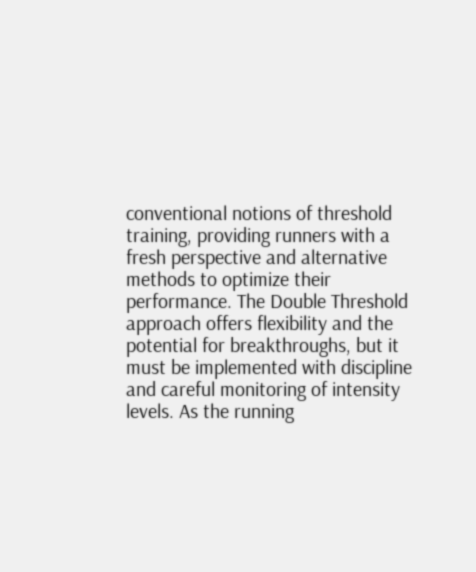conventional notions of threshold training, providing runners with a fresh perspective and alternative methods to optimize their performance. The Double Threshold approach offers flexibility and the potential for breakthroughs, but it must be implemented with discipline and careful monitoring of intensity levels. As the running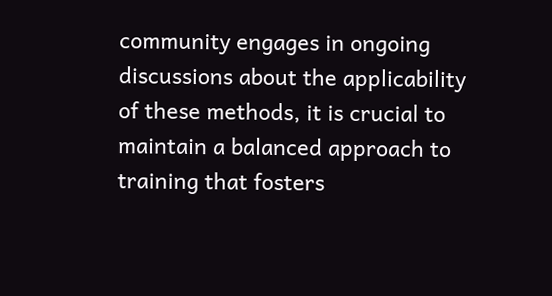community engages in ongoing discussions about the applicability of these methods, it is crucial to maintain a balanced approach to training that fosters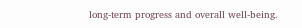long-term progress and overall well-being.